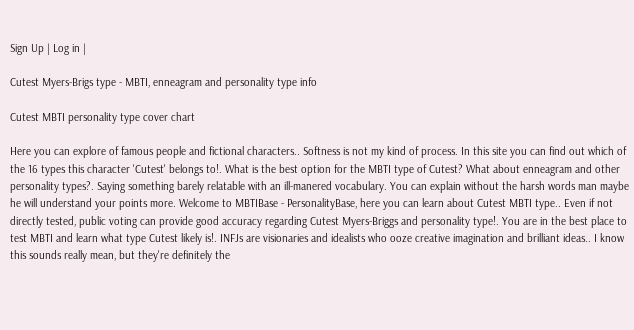Sign Up | Log in |

Cutest Myers-Brigs type - MBTI, enneagram and personality type info

Cutest MBTI personality type cover chart

Here you can explore of famous people and fictional characters.. Softness is not my kind of process. In this site you can find out which of the 16 types this character 'Cutest' belongs to!. What is the best option for the MBTI type of Cutest? What about enneagram and other personality types?. Saying something barely relatable with an ill-manered vocabulary. You can explain without the harsh words man maybe he will understand your points more. Welcome to MBTIBase - PersonalityBase, here you can learn about Cutest MBTI type.. Even if not directly tested, public voting can provide good accuracy regarding Cutest Myers-Briggs and personality type!. You are in the best place to test MBTI and learn what type Cutest likely is!. INFJs are visionaries and idealists who ooze creative imagination and brilliant ideas.. I know this sounds really mean, but they're definitely the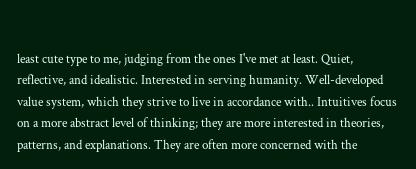least cute type to me, judging from the ones I've met at least. Quiet, reflective, and idealistic. Interested in serving humanity. Well-developed value system, which they strive to live in accordance with.. Intuitives focus on a more abstract level of thinking; they are more interested in theories, patterns, and explanations. They are often more concerned with the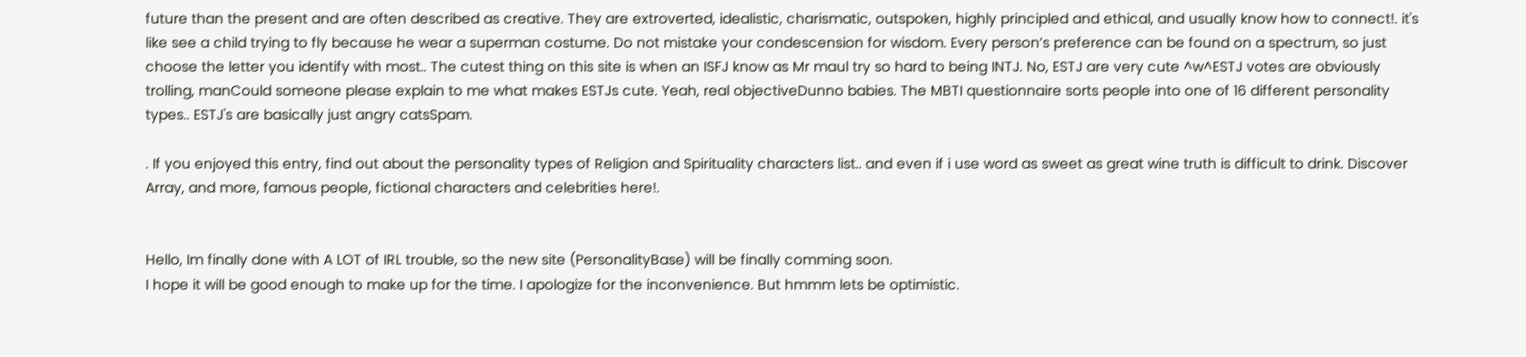future than the present and are often described as creative. They are extroverted, idealistic, charismatic, outspoken, highly principled and ethical, and usually know how to connect!. it's like see a child trying to fly because he wear a superman costume. Do not mistake your condescension for wisdom. Every person’s preference can be found on a spectrum, so just choose the letter you identify with most.. The cutest thing on this site is when an ISFJ know as Mr maul try so hard to being INTJ. No, ESTJ are very cute ^w^ESTJ votes are obviously trolling, manCould someone please explain to me what makes ESTJs cute. Yeah, real objectiveDunno babies. The MBTI questionnaire sorts people into one of 16 different personality types.. ESTJ's are basically just angry catsSpam.

. If you enjoyed this entry, find out about the personality types of Religion and Spirituality characters list.. and even if i use word as sweet as great wine truth is difficult to drink. Discover Array, and more, famous people, fictional characters and celebrities here!.


Hello, Im finally done with A LOT of IRL trouble, so the new site (PersonalityBase) will be finally comming soon.
I hope it will be good enough to make up for the time. I apologize for the inconvenience. But hmmm lets be optimistic.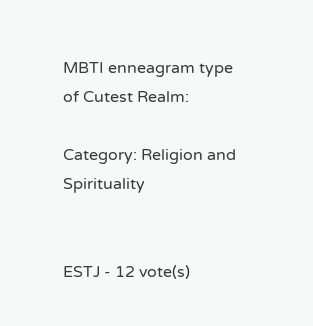MBTI enneagram type of Cutest Realm:

Category: Religion and Spirituality


ESTJ - 12 vote(s)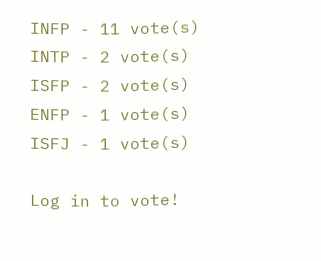INFP - 11 vote(s)
INTP - 2 vote(s)
ISFP - 2 vote(s)
ENFP - 1 vote(s)
ISFJ - 1 vote(s)

Log in to vote!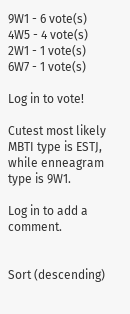9W1 - 6 vote(s)
4W5 - 4 vote(s)
2W1 - 1 vote(s)
6W7 - 1 vote(s)

Log in to vote!

Cutest most likely MBTI type is ESTJ, while enneagram type is 9W1.

Log in to add a comment.


Sort (descending)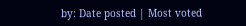by: Date posted | Most voted